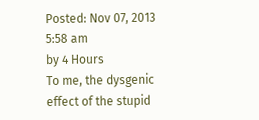Posted: Nov 07, 2013 5:58 am
by 4 Hours
To me, the dysgenic effect of the stupid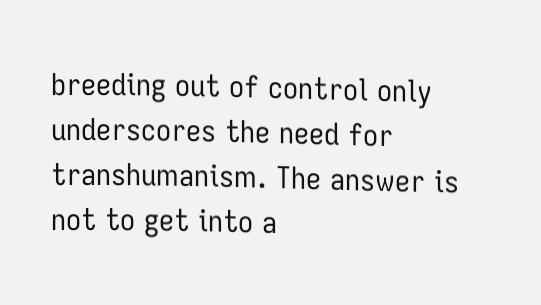breeding out of control only underscores the need for transhumanism. The answer is not to get into a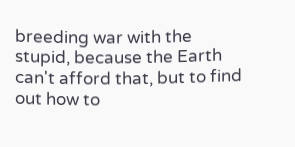breeding war with the stupid, because the Earth can't afford that, but to find out how to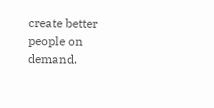create better people on demand.